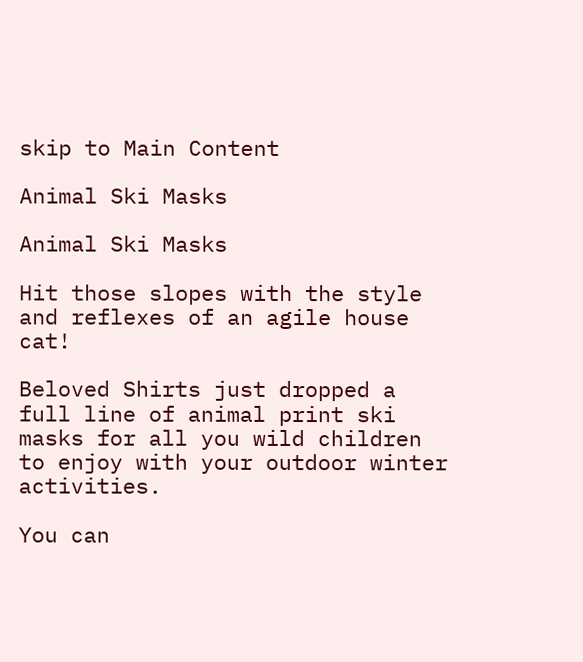skip to Main Content

Animal Ski Masks

Animal Ski Masks

Hit those slopes with the style and reflexes of an agile house cat!

Beloved Shirts just dropped a full line of animal print ski masks for all you wild children to enjoy with your outdoor winter activities.

You can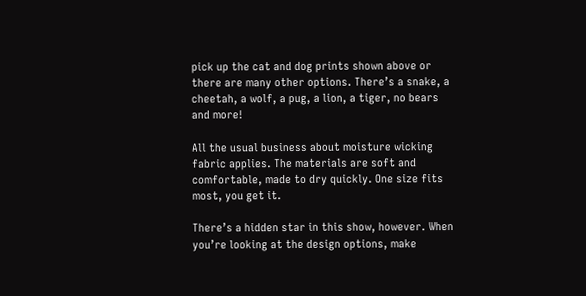pick up the cat and dog prints shown above or there are many other options. There’s a snake, a cheetah, a wolf, a pug, a lion, a tiger, no bears and more!

All the usual business about moisture wicking fabric applies. The materials are soft and comfortable, made to dry quickly. One size fits most, you get it.

There’s a hidden star in this show, however. When you’re looking at the design options, make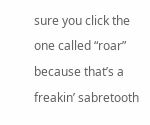sure you click the one called “roar” because that’s a freakin’ sabretooth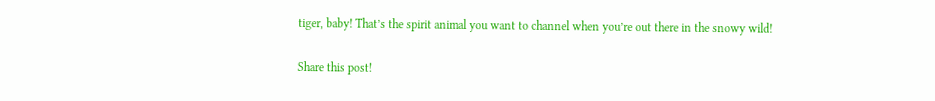tiger, baby! That’s the spirit animal you want to channel when you’re out there in the snowy wild!

Share this post!